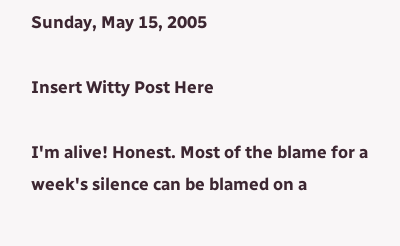Sunday, May 15, 2005

Insert Witty Post Here

I'm alive! Honest. Most of the blame for a week's silence can be blamed on a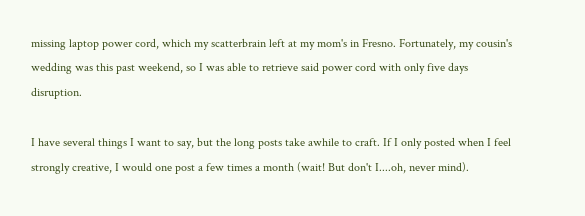missing laptop power cord, which my scatterbrain left at my mom's in Fresno. Fortunately, my cousin's wedding was this past weekend, so I was able to retrieve said power cord with only five days disruption.

I have several things I want to say, but the long posts take awhile to craft. If I only posted when I feel strongly creative, I would one post a few times a month (wait! But don't I....oh, never mind).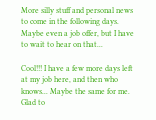More silly stuff and personal news to come in the following days. Maybe even a job offer, but I have to wait to hear on that...

Cool!!! I have a few more days left at my job here, and then who knows... Maybe the same for me.
Glad to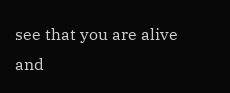see that you are alive and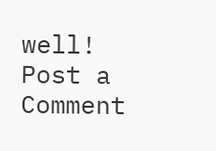well!
Post a Comment